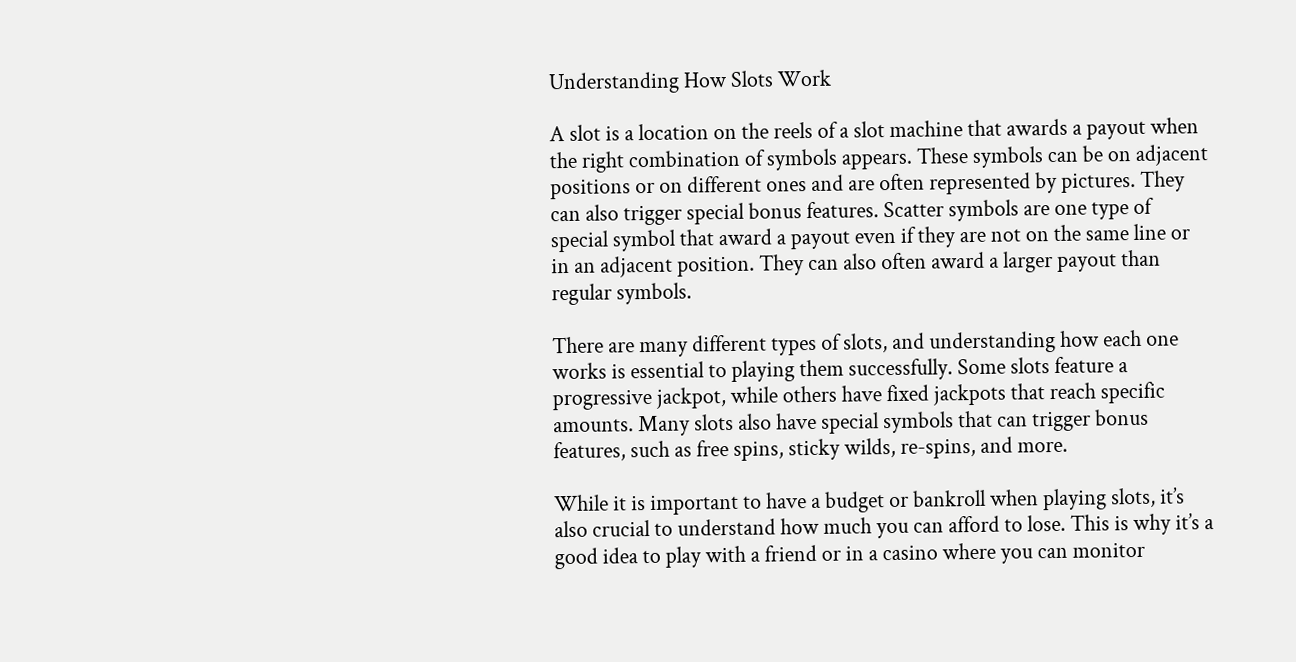Understanding How Slots Work

A slot is a location on the reels of a slot machine that awards a payout when the right combination of symbols appears. These symbols can be on adjacent positions or on different ones and are often represented by pictures. They can also trigger special bonus features. Scatter symbols are one type of special symbol that award a payout even if they are not on the same line or in an adjacent position. They can also often award a larger payout than regular symbols.

There are many different types of slots, and understanding how each one works is essential to playing them successfully. Some slots feature a progressive jackpot, while others have fixed jackpots that reach specific amounts. Many slots also have special symbols that can trigger bonus features, such as free spins, sticky wilds, re-spins, and more.

While it is important to have a budget or bankroll when playing slots, it’s also crucial to understand how much you can afford to lose. This is why it’s a good idea to play with a friend or in a casino where you can monitor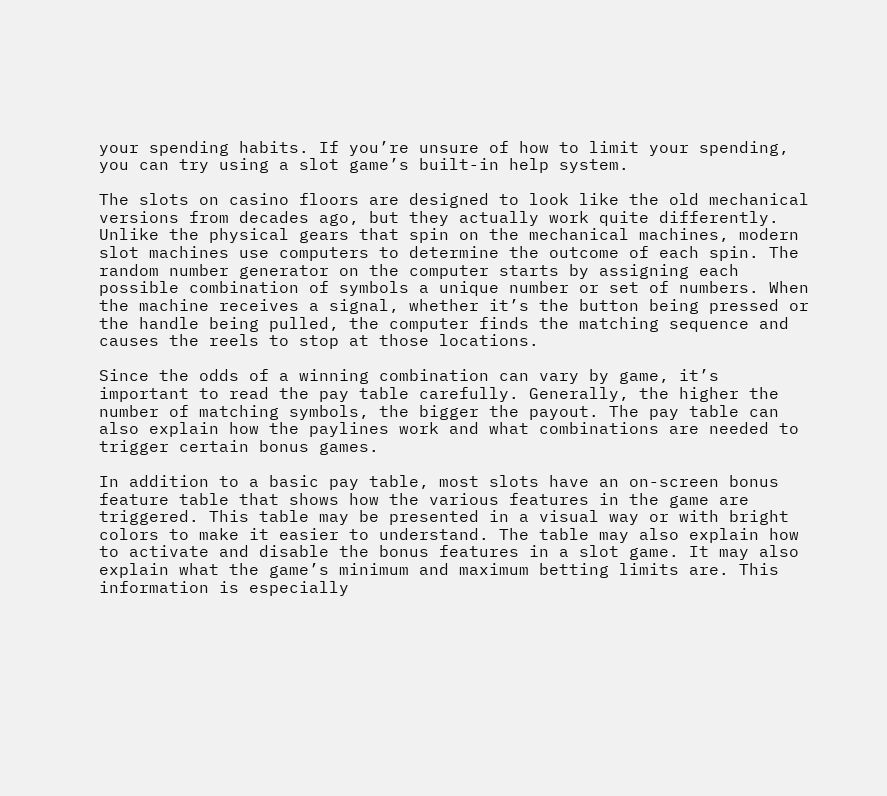your spending habits. If you’re unsure of how to limit your spending, you can try using a slot game’s built-in help system.

The slots on casino floors are designed to look like the old mechanical versions from decades ago, but they actually work quite differently. Unlike the physical gears that spin on the mechanical machines, modern slot machines use computers to determine the outcome of each spin. The random number generator on the computer starts by assigning each possible combination of symbols a unique number or set of numbers. When the machine receives a signal, whether it’s the button being pressed or the handle being pulled, the computer finds the matching sequence and causes the reels to stop at those locations.

Since the odds of a winning combination can vary by game, it’s important to read the pay table carefully. Generally, the higher the number of matching symbols, the bigger the payout. The pay table can also explain how the paylines work and what combinations are needed to trigger certain bonus games.

In addition to a basic pay table, most slots have an on-screen bonus feature table that shows how the various features in the game are triggered. This table may be presented in a visual way or with bright colors to make it easier to understand. The table may also explain how to activate and disable the bonus features in a slot game. It may also explain what the game’s minimum and maximum betting limits are. This information is especially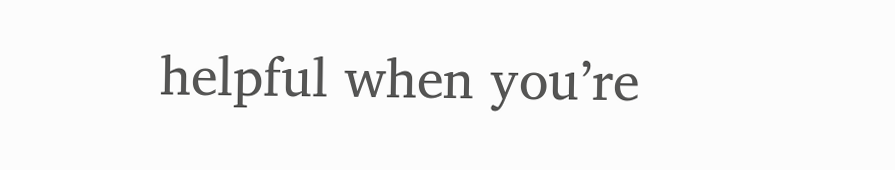helpful when you’re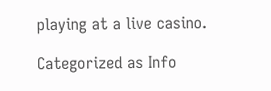playing at a live casino.

Categorized as Info